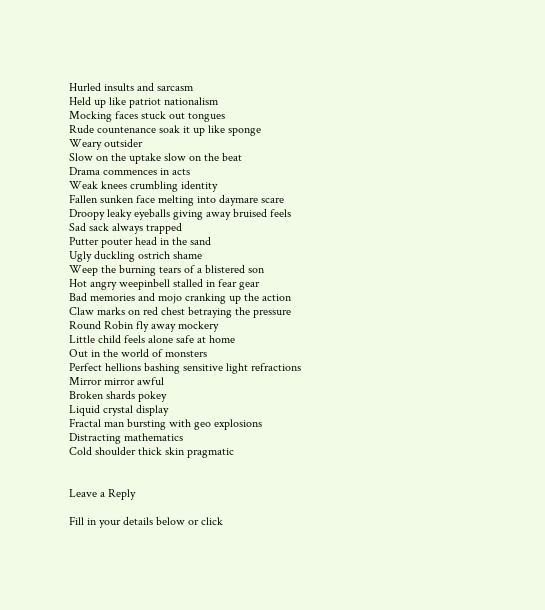Hurled insults and sarcasm
Held up like patriot nationalism
Mocking faces stuck out tongues
Rude countenance soak it up like sponge
Weary outsider
Slow on the uptake slow on the beat
Drama commences in acts
Weak knees crumbling identity
Fallen sunken face melting into daymare scare
Droopy leaky eyeballs giving away bruised feels
Sad sack always trapped
Putter pouter head in the sand
Ugly duckling ostrich shame
Weep the burning tears of a blistered son
Hot angry weepinbell stalled in fear gear
Bad memories and mojo cranking up the action
Claw marks on red chest betraying the pressure
Round Robin fly away mockery
Little child feels alone safe at home
Out in the world of monsters
Perfect hellions bashing sensitive light refractions
Mirror mirror awful
Broken shards pokey
Liquid crystal display
Fractal man bursting with geo explosions
Distracting mathematics
Cold shoulder thick skin pragmatic


Leave a Reply

Fill in your details below or click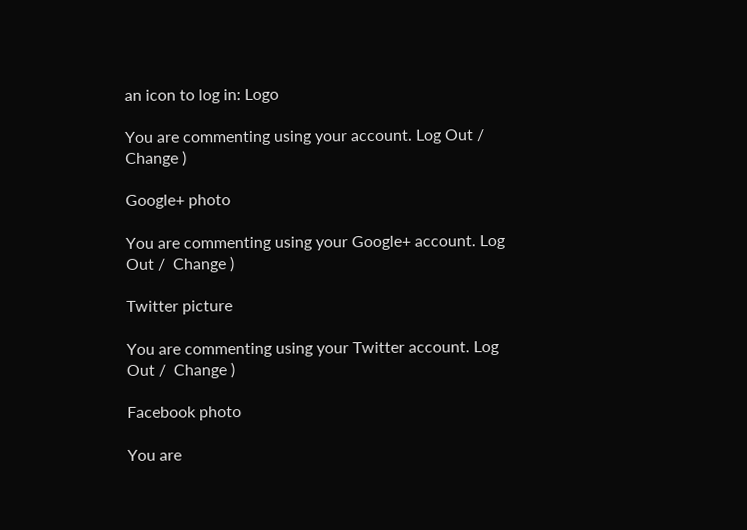an icon to log in: Logo

You are commenting using your account. Log Out /  Change )

Google+ photo

You are commenting using your Google+ account. Log Out /  Change )

Twitter picture

You are commenting using your Twitter account. Log Out /  Change )

Facebook photo

You are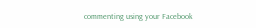commenting using your Facebook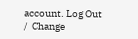account. Log Out /  Change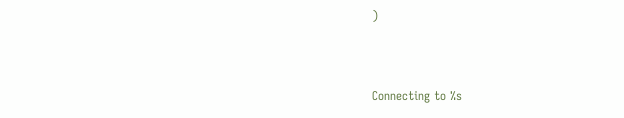)


Connecting to %s